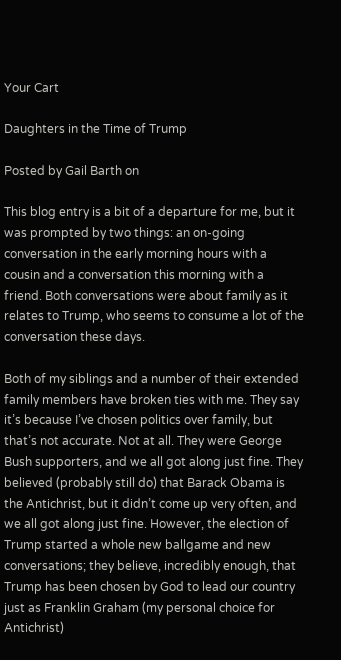Your Cart

Daughters in the Time of Trump

Posted by Gail Barth on

This blog entry is a bit of a departure for me, but it was prompted by two things: an on-going conversation in the early morning hours with a cousin and a conversation this morning with a friend. Both conversations were about family as it relates to Trump, who seems to consume a lot of the conversation these days.

Both of my siblings and a number of their extended family members have broken ties with me. They say it’s because I’ve chosen politics over family, but that’s not accurate. Not at all. They were George Bush supporters, and we all got along just fine. They believed (probably still do) that Barack Obama is the Antichrist, but it didn’t come up very often, and we all got along just fine. However, the election of Trump started a whole new ballgame and new conversations; they believe, incredibly enough, that Trump has been chosen by God to lead our country just as Franklin Graham (my personal choice for Antichrist)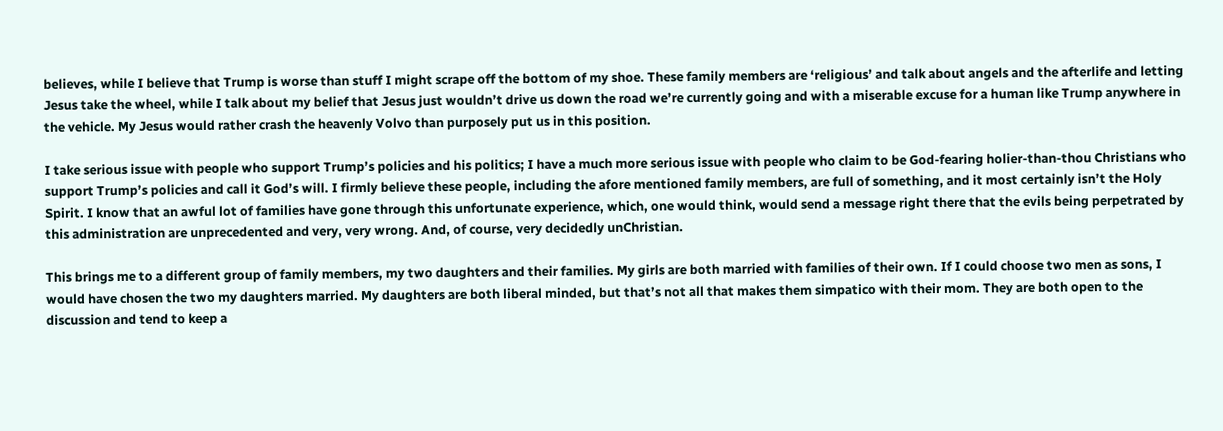believes, while I believe that Trump is worse than stuff I might scrape off the bottom of my shoe. These family members are ‘religious’ and talk about angels and the afterlife and letting Jesus take the wheel, while I talk about my belief that Jesus just wouldn’t drive us down the road we’re currently going and with a miserable excuse for a human like Trump anywhere in the vehicle. My Jesus would rather crash the heavenly Volvo than purposely put us in this position.

I take serious issue with people who support Trump’s policies and his politics; I have a much more serious issue with people who claim to be God-fearing holier-than-thou Christians who support Trump’s policies and call it God’s will. I firmly believe these people, including the afore mentioned family members, are full of something, and it most certainly isn’t the Holy Spirit. I know that an awful lot of families have gone through this unfortunate experience, which, one would think, would send a message right there that the evils being perpetrated by this administration are unprecedented and very, very wrong. And, of course, very decidedly unChristian.

This brings me to a different group of family members, my two daughters and their families. My girls are both married with families of their own. If I could choose two men as sons, I would have chosen the two my daughters married. My daughters are both liberal minded, but that’s not all that makes them simpatico with their mom. They are both open to the discussion and tend to keep a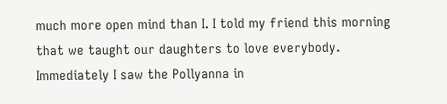much more open mind than I. I told my friend this morning that we taught our daughters to love everybody. Immediately I saw the Pollyanna in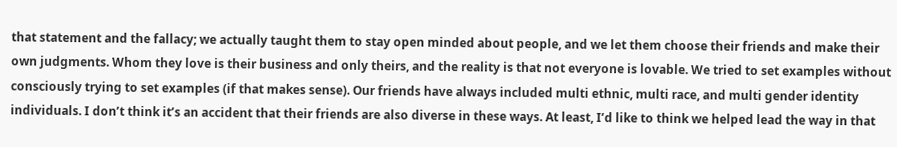that statement and the fallacy; we actually taught them to stay open minded about people, and we let them choose their friends and make their own judgments. Whom they love is their business and only theirs, and the reality is that not everyone is lovable. We tried to set examples without consciously trying to set examples (if that makes sense). Our friends have always included multi ethnic, multi race, and multi gender identity individuals. I don’t think it’s an accident that their friends are also diverse in these ways. At least, I’d like to think we helped lead the way in that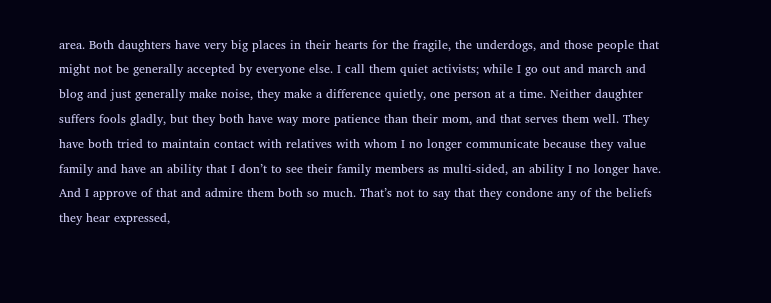area. Both daughters have very big places in their hearts for the fragile, the underdogs, and those people that might not be generally accepted by everyone else. I call them quiet activists; while I go out and march and blog and just generally make noise, they make a difference quietly, one person at a time. Neither daughter suffers fools gladly, but they both have way more patience than their mom, and that serves them well. They have both tried to maintain contact with relatives with whom I no longer communicate because they value family and have an ability that I don’t to see their family members as multi-sided, an ability I no longer have. And I approve of that and admire them both so much. That’s not to say that they condone any of the beliefs they hear expressed,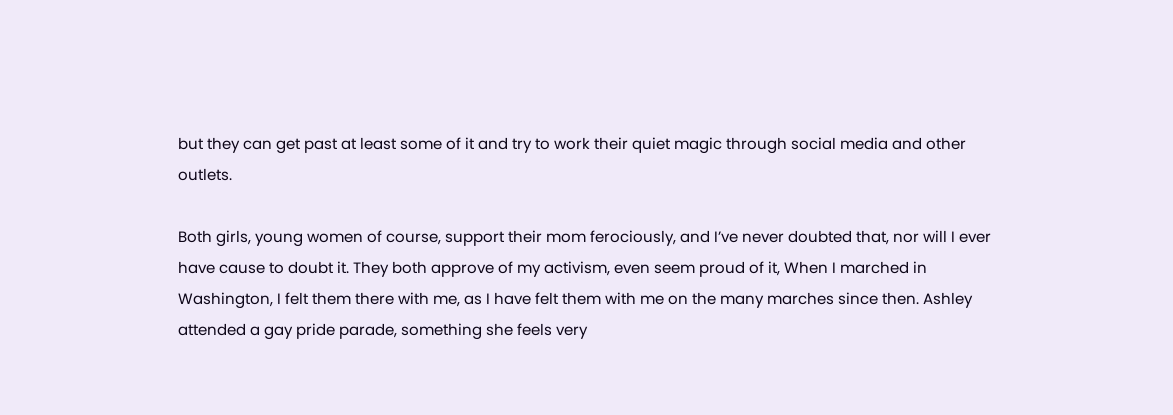but they can get past at least some of it and try to work their quiet magic through social media and other outlets.

Both girls, young women of course, support their mom ferociously, and I’ve never doubted that, nor will I ever have cause to doubt it. They both approve of my activism, even seem proud of it, When I marched in Washington, I felt them there with me, as I have felt them with me on the many marches since then. Ashley attended a gay pride parade, something she feels very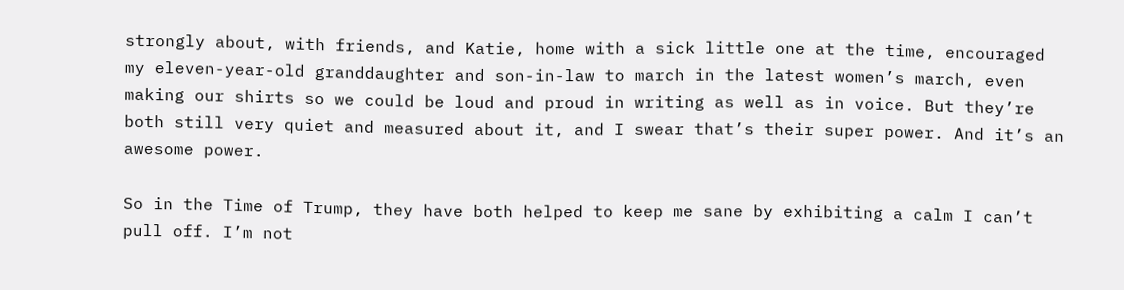strongly about, with friends, and Katie, home with a sick little one at the time, encouraged my eleven-year-old granddaughter and son-in-law to march in the latest women’s march, even making our shirts so we could be loud and proud in writing as well as in voice. But they’re both still very quiet and measured about it, and I swear that’s their super power. And it’s an awesome power.

So in the Time of Trump, they have both helped to keep me sane by exhibiting a calm I can’t pull off. I’m not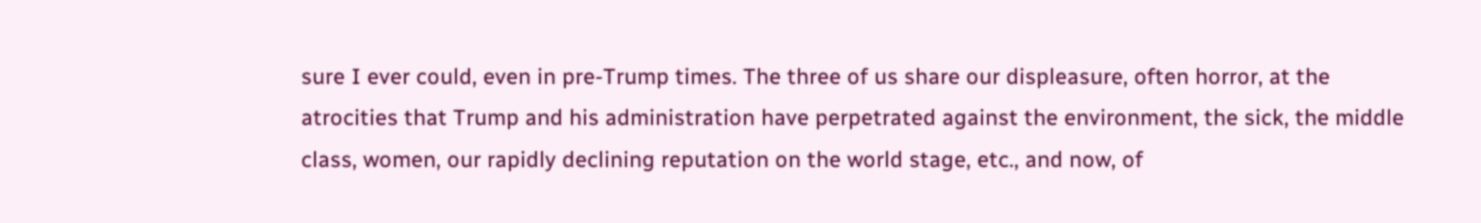sure I ever could, even in pre-Trump times. The three of us share our displeasure, often horror, at the atrocities that Trump and his administration have perpetrated against the environment, the sick, the middle class, women, our rapidly declining reputation on the world stage, etc., and now, of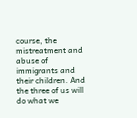course, the mistreatment and abuse of immigrants and their children. And the three of us will do what we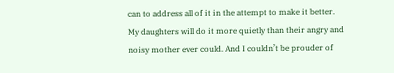can to address all of it in the attempt to make it better. My daughters will do it more quietly than their angry and noisy mother ever could. And I couldn’t be prouder of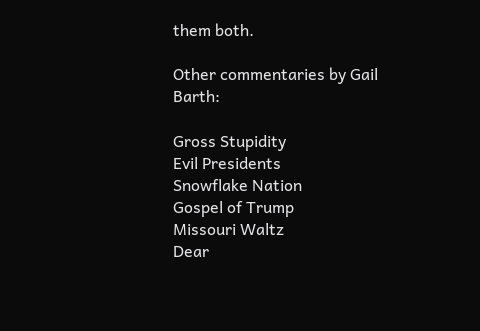them both.

Other commentaries by Gail Barth:

Gross Stupidity
Evil Presidents
Snowflake Nation
Gospel of Trump
Missouri Waltz
Dear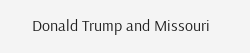Donald Trump and Missouri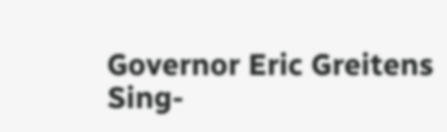Governor Eric Greitens
Sing-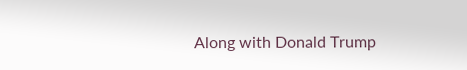Along with Donald Trump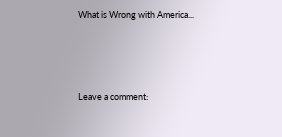What is Wrong with America...




Leave a comment: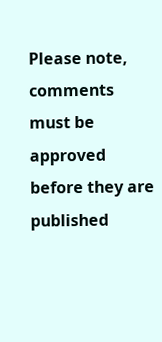Please note, comments must be approved before they are published